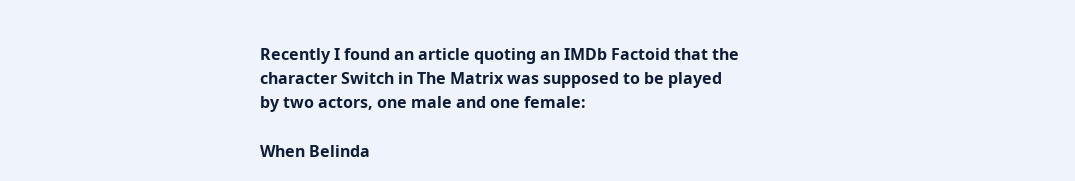Recently I found an article quoting an IMDb Factoid that the character Switch in The Matrix was supposed to be played by two actors, one male and one female:

When Belinda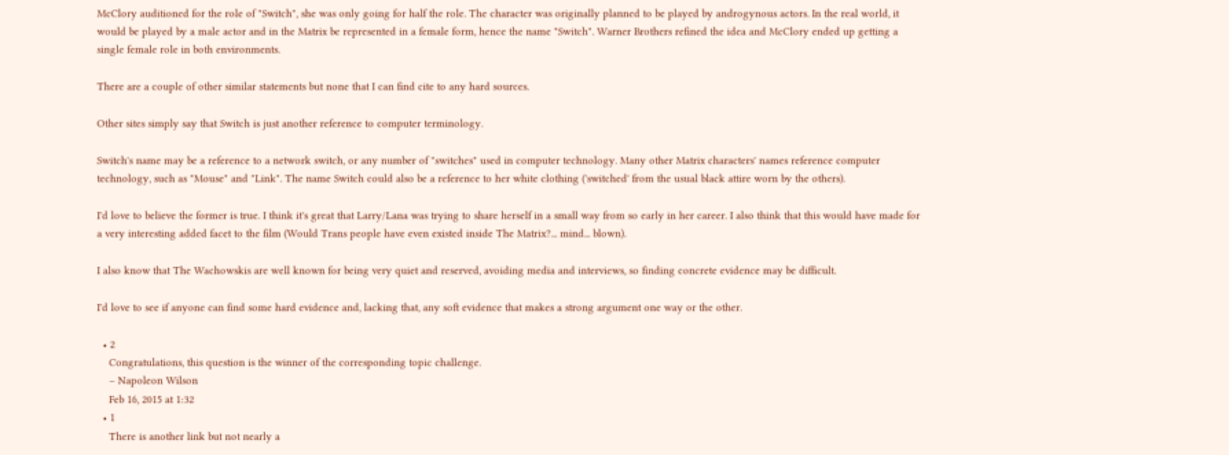McClory auditioned for the role of "Switch", she was only going for half the role. The character was originally planned to be played by androgynous actors. In the real world, it would be played by a male actor and in the Matrix be represented in a female form, hence the name "Switch". Warner Brothers refined the idea and McClory ended up getting a single female role in both environments.

There are a couple of other similar statements but none that I can find cite to any hard sources.

Other sites simply say that Switch is just another reference to computer terminology.

Switch's name may be a reference to a network switch, or any number of "switches" used in computer technology. Many other Matrix characters' names reference computer technology, such as "Mouse" and "Link". The name Switch could also be a reference to her white clothing ('switched' from the usual black attire worn by the others).

I'd love to believe the former is true. I think it's great that Larry/Lana was trying to share herself in a small way from so early in her career. I also think that this would have made for a very interesting added facet to the film (Would Trans people have even existed inside The Matrix?... mind... blown).

I also know that The Wachowskis are well known for being very quiet and reserved, avoiding media and interviews, so finding concrete evidence may be difficult.

I'd love to see if anyone can find some hard evidence and, lacking that, any soft evidence that makes a strong argument one way or the other.

  • 2
    Congratulations, this question is the winner of the corresponding topic challenge.
    – Napoleon Wilson
    Feb 16, 2015 at 1:32
  • 1
    There is another link but not nearly a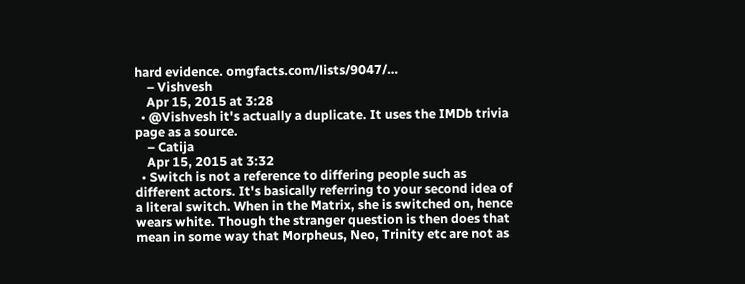hard evidence. omgfacts.com/lists/9047/…
    – Vishvesh
    Apr 15, 2015 at 3:28
  • @Vishvesh it's actually a duplicate. It uses the IMDb trivia page as a source.
    – Catija
    Apr 15, 2015 at 3:32
  • Switch is not a reference to differing people such as different actors. It's basically referring to your second idea of a literal switch. When in the Matrix, she is switched on, hence wears white. Though the stranger question is then does that mean in some way that Morpheus, Neo, Trinity etc are not as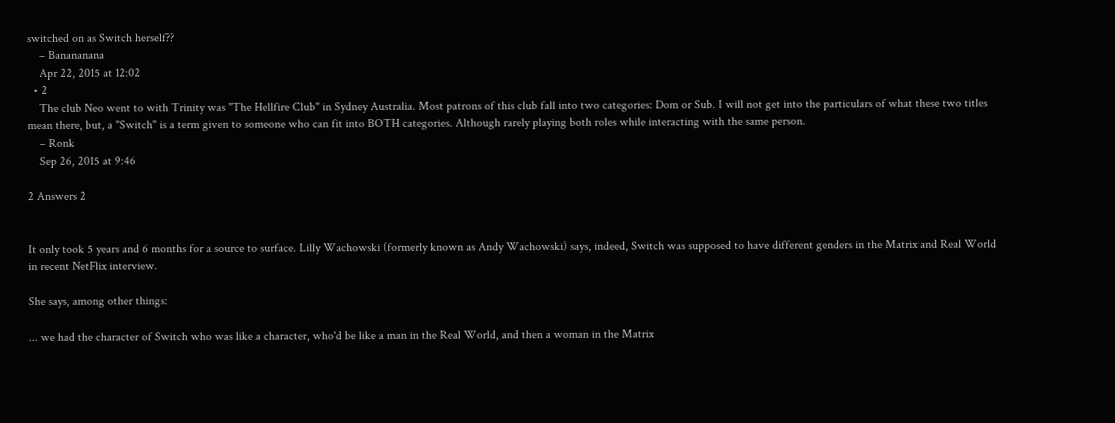switched on as Switch herself??
    – Banananana
    Apr 22, 2015 at 12:02
  • 2
    The club Neo went to with Trinity was "The Hellfire Club" in Sydney Australia. Most patrons of this club fall into two categories: Dom or Sub. I will not get into the particulars of what these two titles mean there, but, a "Switch" is a term given to someone who can fit into BOTH categories. Although rarely playing both roles while interacting with the same person.
    – Ronk
    Sep 26, 2015 at 9:46

2 Answers 2


It only took 5 years and 6 months for a source to surface. Lilly Wachowski (formerly known as Andy Wachowski) says, indeed, Switch was supposed to have different genders in the Matrix and Real World in recent NetFlix interview.

She says, among other things:

... we had the character of Switch who was like a character, who'd be like a man in the Real World, and then a woman in the Matrix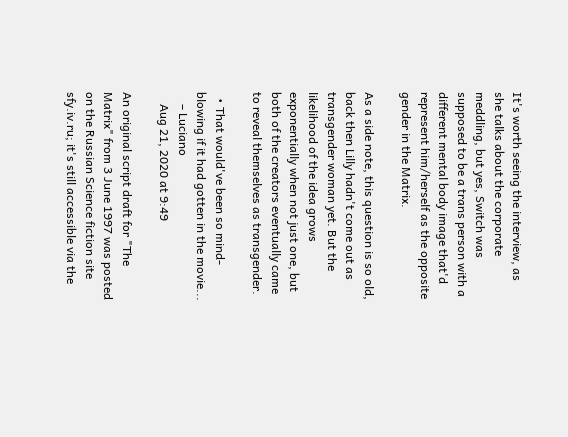It's worth seeing the interview, as she talks about the corporate meddling, but yes, Switch was supposed to be a trans person with a different mental body image that'd represent him/herself as the opposite gender in the Matrix.

As a side note, this question is so old, back then Lilly hadn't come out as transgender woman yet. But the likelihood of the idea grows exponentially when not just one, but both of the creators eventually came to reveal themselves as transgender.

  • That would've been so mind-blowing if it had gotten in the movie...
    – Luciano
    Aug 21, 2020 at 9:49

An original script draft for "The Matrix" from 3 June 1997 was posted on the Russian Science fiction site sfy.iv.ru; it's still accessible via the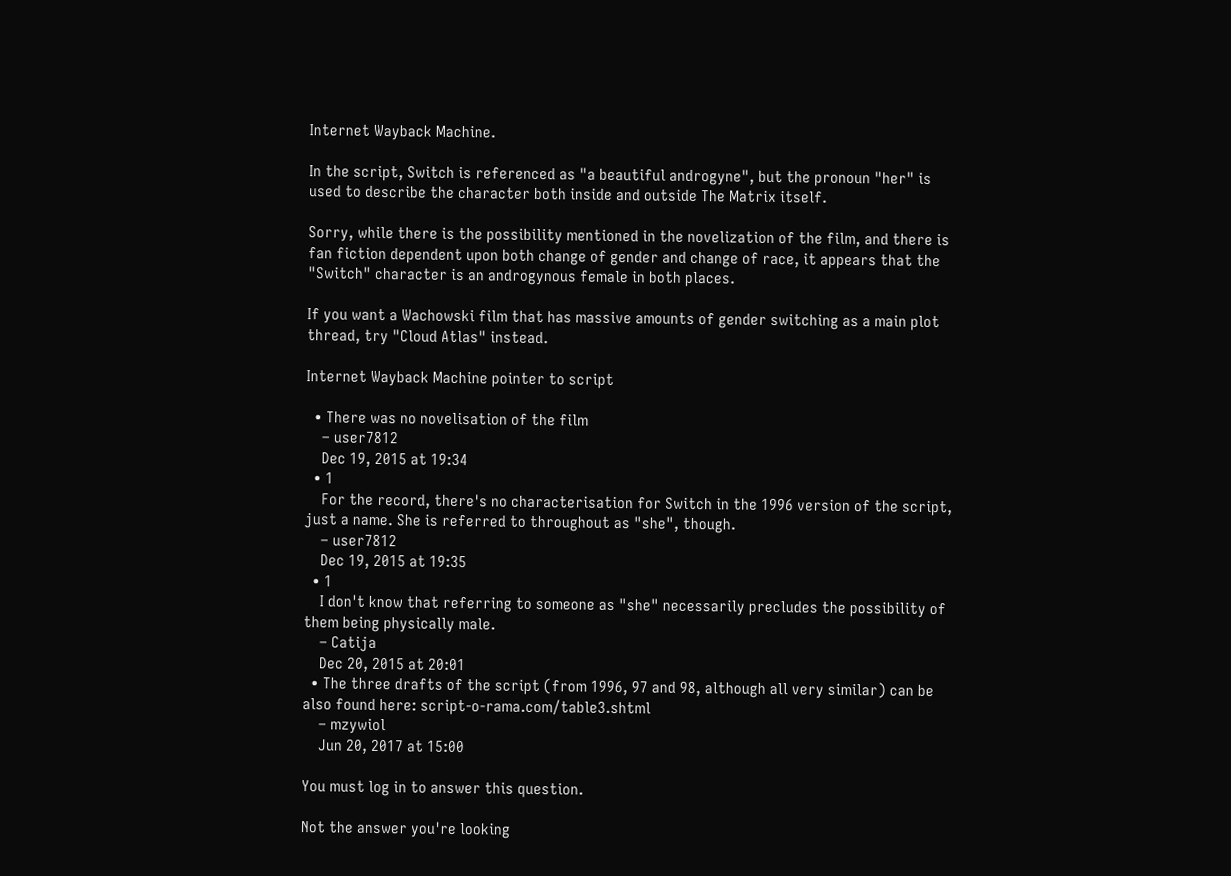Internet Wayback Machine.

In the script, Switch is referenced as "a beautiful androgyne", but the pronoun "her" is used to describe the character both inside and outside The Matrix itself.

Sorry, while there is the possibility mentioned in the novelization of the film, and there is fan fiction dependent upon both change of gender and change of race, it appears that the "Switch" character is an androgynous female in both places.

If you want a Wachowski film that has massive amounts of gender switching as a main plot thread, try "Cloud Atlas" instead.

Internet Wayback Machine pointer to script

  • There was no novelisation of the film
    – user7812
    Dec 19, 2015 at 19:34
  • 1
    For the record, there's no characterisation for Switch in the 1996 version of the script, just a name. She is referred to throughout as "she", though.
    – user7812
    Dec 19, 2015 at 19:35
  • 1
    I don't know that referring to someone as "she" necessarily precludes the possibility of them being physically male.
    – Catija
    Dec 20, 2015 at 20:01
  • The three drafts of the script (from 1996, 97 and 98, although all very similar) can be also found here: script-o-rama.com/table3.shtml
    – mzywiol
    Jun 20, 2017 at 15:00

You must log in to answer this question.

Not the answer you're looking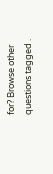for? Browse other questions tagged .